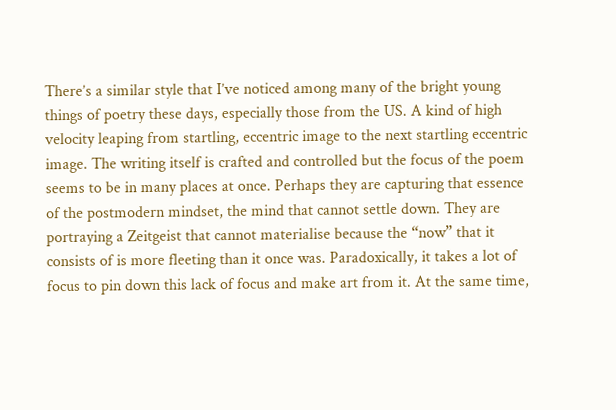There’s a similar style that I’ve noticed among many of the bright young things of poetry these days, especially those from the US. A kind of high velocity leaping from startling, eccentric image to the next startling eccentric image. The writing itself is crafted and controlled but the focus of the poem seems to be in many places at once. Perhaps they are capturing that essence of the postmodern mindset, the mind that cannot settle down. They are portraying a Zeitgeist that cannot materialise because the “now” that it consists of is more fleeting than it once was. Paradoxically, it takes a lot of focus to pin down this lack of focus and make art from it. At the same time,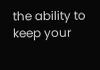the ability to keep your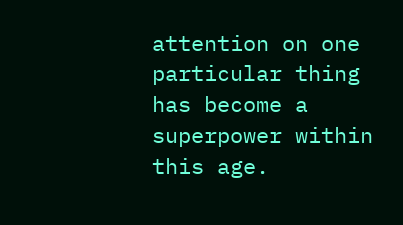attention on one particular thing has become a superpower within this age.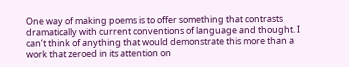One way of making poems is to offer something that contrasts dramatically with current conventions of language and thought. I can’t think of anything that would demonstrate this more than a work that zeroed in its attention on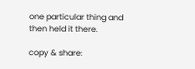one particular thing and then held it there.

copy & share: